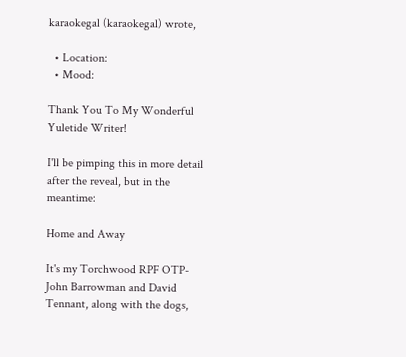karaokegal (karaokegal) wrote,

  • Location:
  • Mood:

Thank You To My Wonderful Yuletide Writer!

I'll be pimping this in more detail after the reveal, but in the meantime:

Home and Away

It's my Torchwood RPF OTP-John Barrowman and David Tennant, along with the dogs,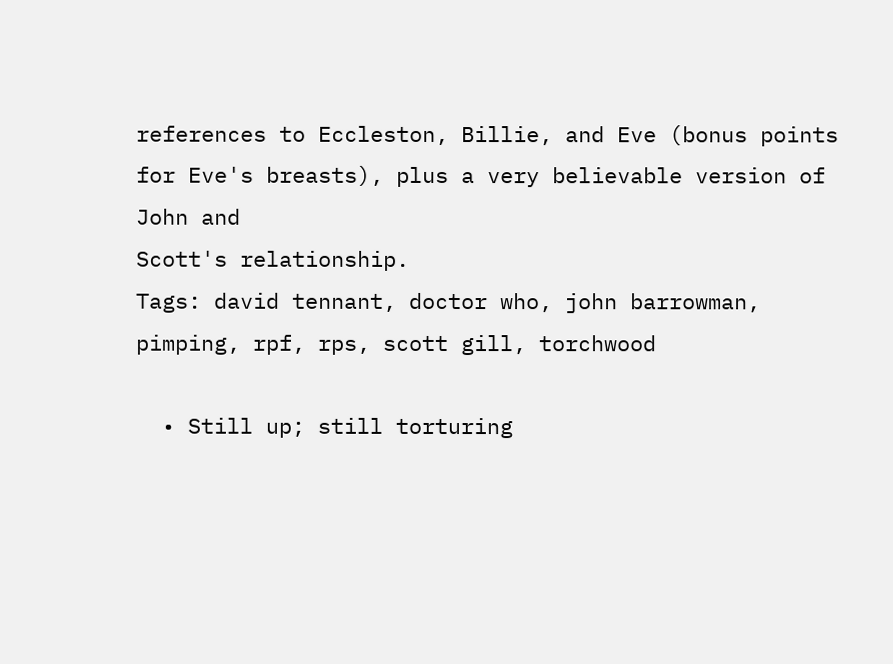references to Eccleston, Billie, and Eve (bonus points for Eve's breasts), plus a very believable version of John and
Scott's relationship.
Tags: david tennant, doctor who, john barrowman, pimping, rpf, rps, scott gill, torchwood

  • Still up; still torturing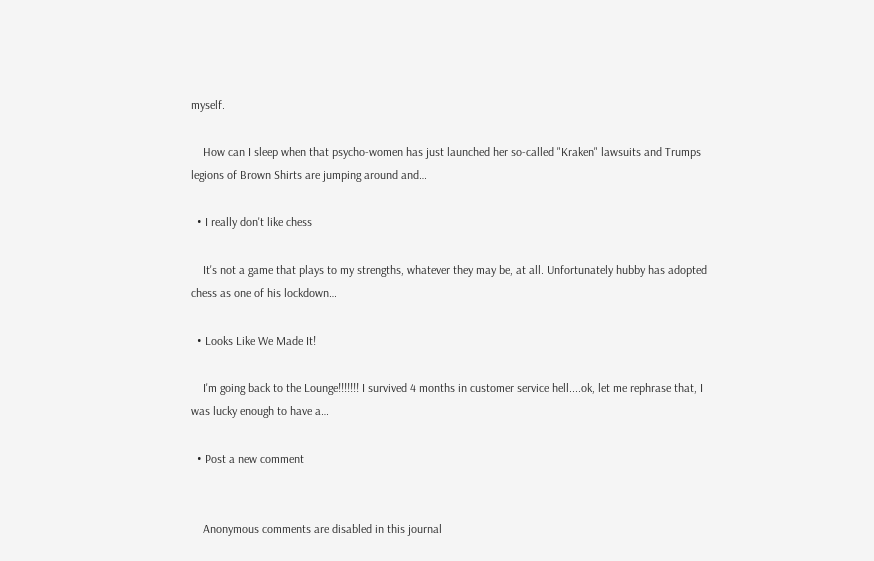myself.

    How can I sleep when that psycho-women has just launched her so-called "Kraken" lawsuits and Trumps legions of Brown Shirts are jumping around and…

  • I really don't like chess

    It's not a game that plays to my strengths, whatever they may be, at all. Unfortunately hubby has adopted chess as one of his lockdown…

  • Looks Like We Made It!

    I'm going back to the Lounge!!!!!!! I survived 4 months in customer service hell....ok, let me rephrase that, I was lucky enough to have a…

  • Post a new comment


    Anonymous comments are disabled in this journal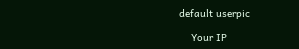default userpic

    Your IP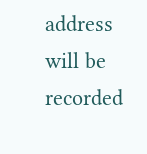address will be recorded